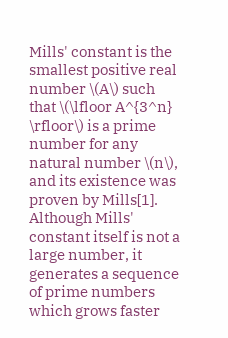Mills' constant is the smallest positive real number \(A\) such that \(\lfloor A^{3^n} \rfloor\) is a prime number for any natural number \(n\), and its existence was proven by Mills[1]. Although Mills' constant itself is not a large number, it generates a sequence of prime numbers which grows faster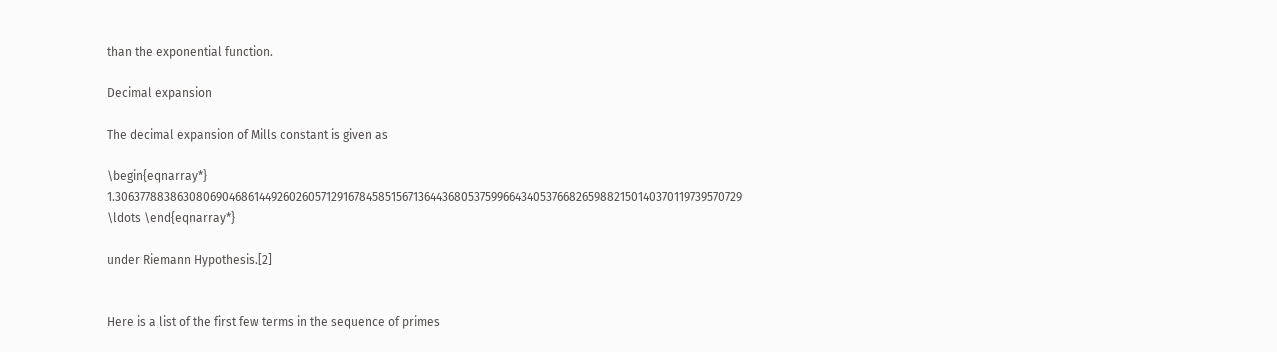than the exponential function.

Decimal expansion

The decimal expansion of Mills constant is given as

\begin{eqnarray*} 1.30637788386308069046861449260260571291678458515671364436805375996643405376682659882150140370119739570729 \ldots \end{eqnarray*}

under Riemann Hypothesis.[2]


Here is a list of the first few terms in the sequence of primes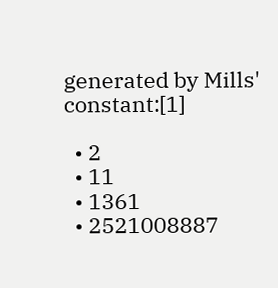generated by Mills' constant:[1]

  • 2
  • 11
  • 1361
  • 2521008887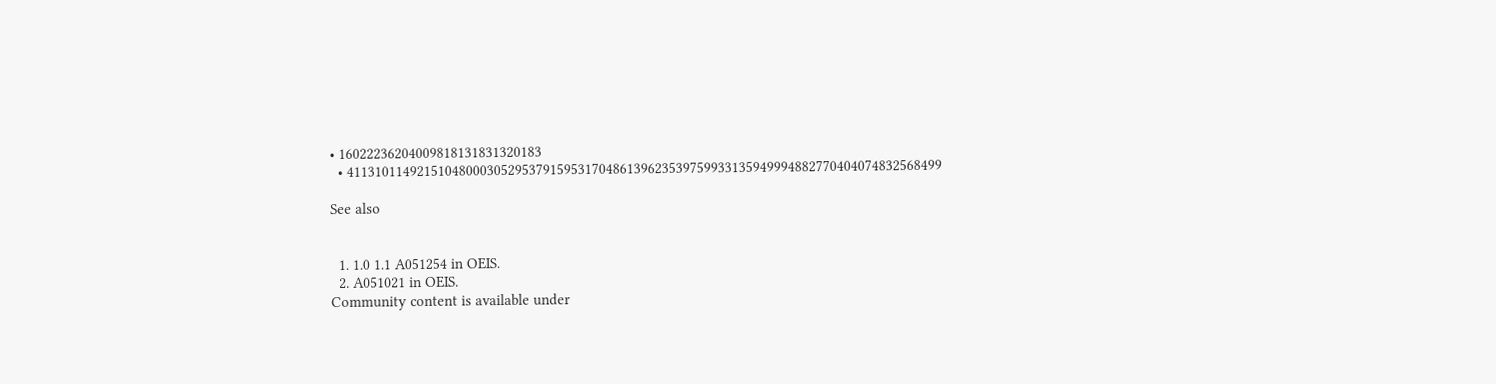• 16022236204009818131831320183
  • 4113101149215104800030529537915953170486139623539759933135949994882770404074832568499

See also


  1. 1.0 1.1 A051254 in OEIS.
  2. A051021 in OEIS.
Community content is available under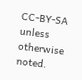CC-BY-SA unless otherwise noted.